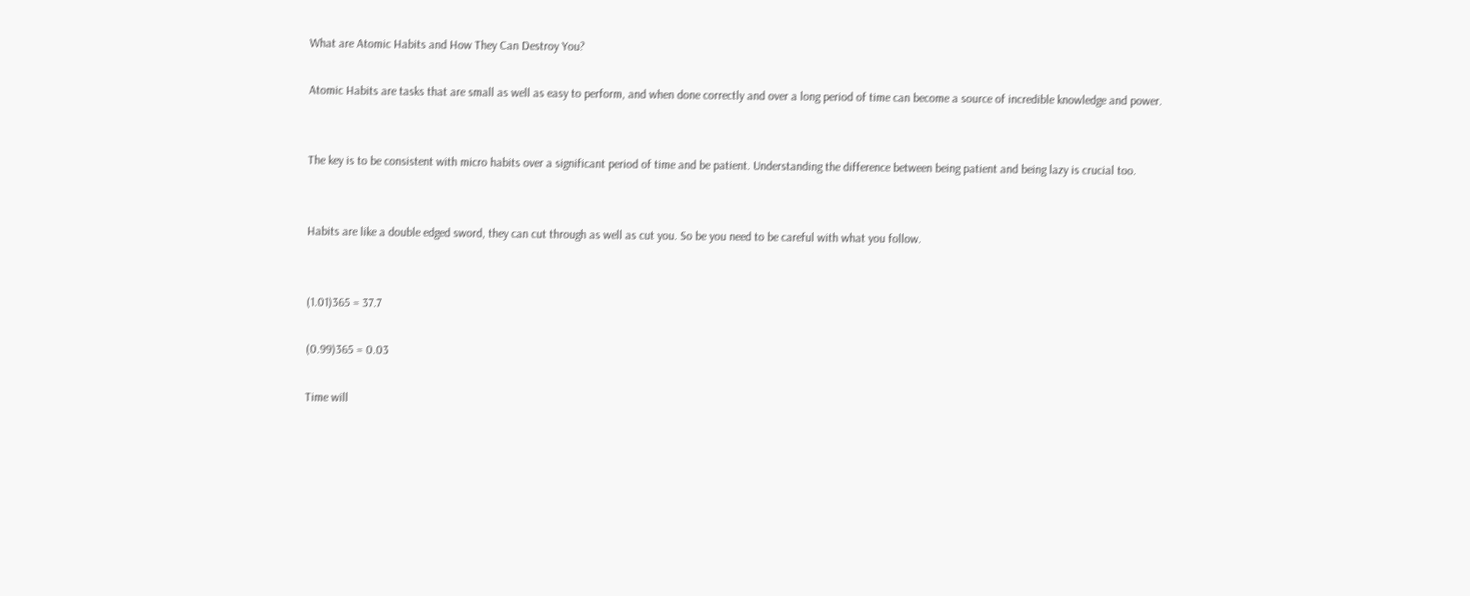What are Atomic Habits and How They Can Destroy You?

Atomic Habits are tasks that are small as well as easy to perform, and when done correctly and over a long period of time can become a source of incredible knowledge and power.


The key is to be consistent with micro habits over a significant period of time and be patient. Understanding the difference between being patient and being lazy is crucial too.


Habits are like a double edged sword, they can cut through as well as cut you. So be you need to be careful with what you follow.


(1.01)365 = 37.7

(0.99)365 = 0.03

Time will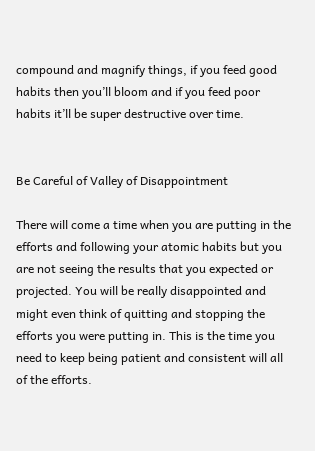compound and magnify things, if you feed good habits then you’ll bloom and if you feed poor habits it’ll be super destructive over time.


Be Careful of Valley of Disappointment

There will come a time when you are putting in the efforts and following your atomic habits but you are not seeing the results that you expected or projected. You will be really disappointed and might even think of quitting and stopping the efforts you were putting in. This is the time you need to keep being patient and consistent will all of the efforts.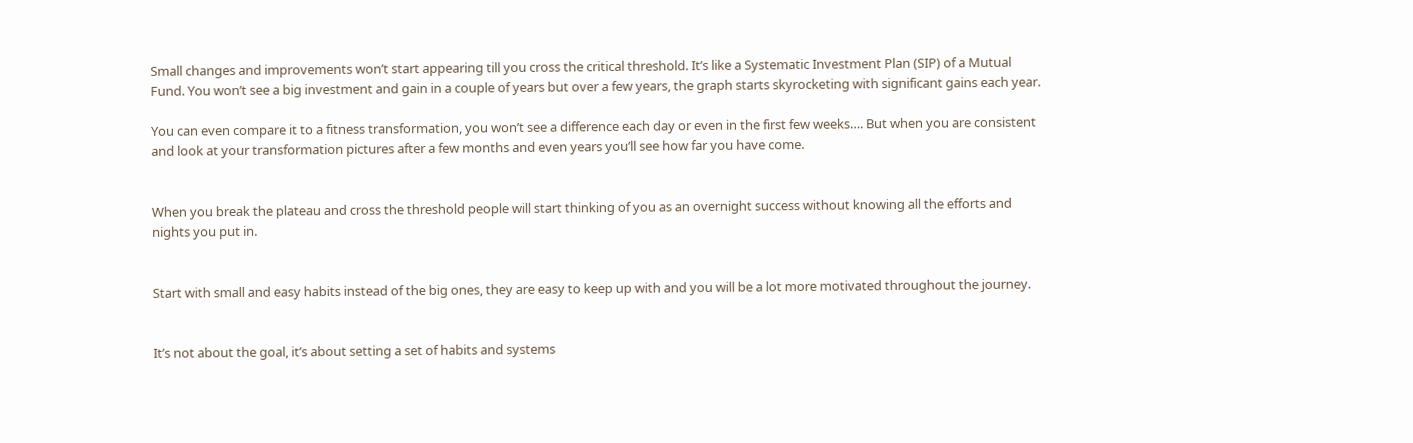Small changes and improvements won’t start appearing till you cross the critical threshold. It’s like a Systematic Investment Plan (SIP) of a Mutual Fund. You won’t see a big investment and gain in a couple of years but over a few years, the graph starts skyrocketing with significant gains each year.

You can even compare it to a fitness transformation, you won’t see a difference each day or even in the first few weeks…. But when you are consistent and look at your transformation pictures after a few months and even years you’ll see how far you have come.


When you break the plateau and cross the threshold people will start thinking of you as an overnight success without knowing all the efforts and nights you put in.


Start with small and easy habits instead of the big ones, they are easy to keep up with and you will be a lot more motivated throughout the journey.


It’s not about the goal, it’s about setting a set of habits and systems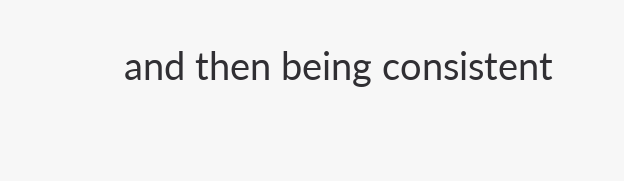and then being consistent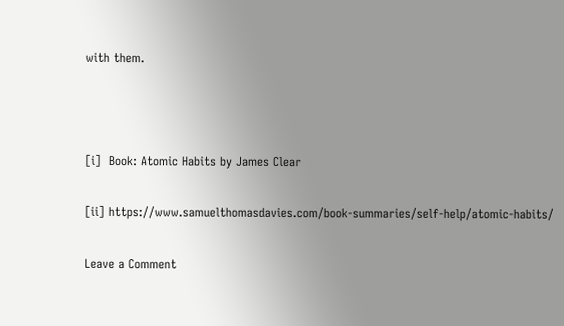with them.



[i]  Book: Atomic Habits by James Clear

[ii] https://www.samuelthomasdavies.com/book-summaries/self-help/atomic-habits/

Leave a Comment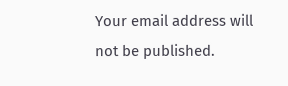Your email address will not be published.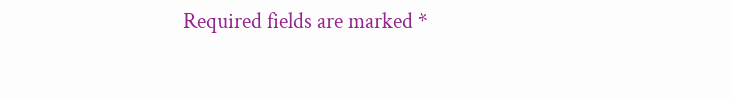Required fields are marked *